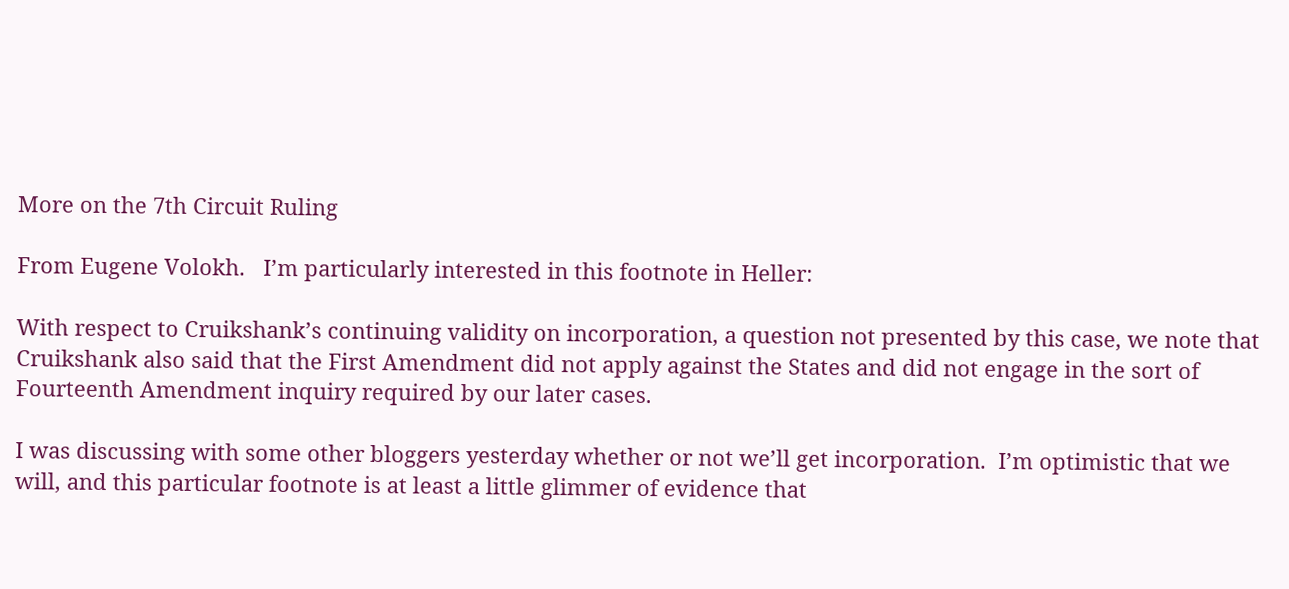More on the 7th Circuit Ruling

From Eugene Volokh.   I’m particularly interested in this footnote in Heller:

With respect to Cruikshank’s continuing validity on incorporation, a question not presented by this case, we note that Cruikshank also said that the First Amendment did not apply against the States and did not engage in the sort of Fourteenth Amendment inquiry required by our later cases.

I was discussing with some other bloggers yesterday whether or not we’ll get incorporation.  I’m optimistic that we will, and this particular footnote is at least a little glimmer of evidence that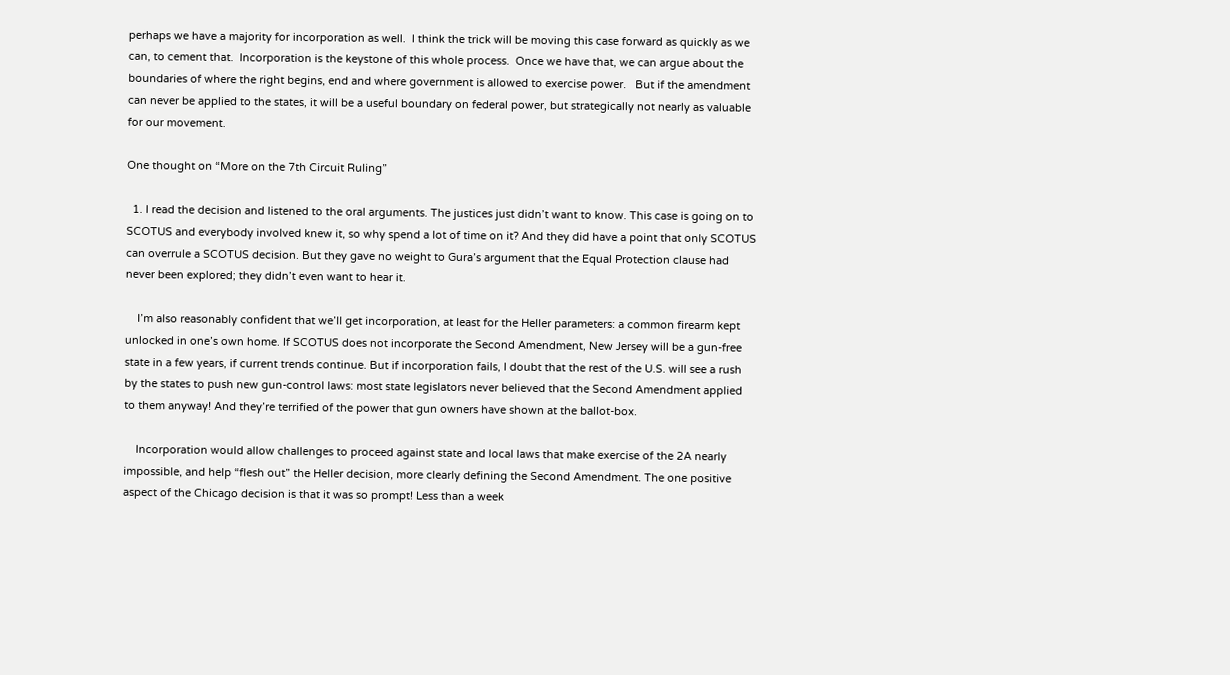perhaps we have a majority for incorporation as well.  I think the trick will be moving this case forward as quickly as we can, to cement that.  Incorporation is the keystone of this whole process.  Once we have that, we can argue about the boundaries of where the right begins, end and where government is allowed to exercise power.   But if the amendment can never be applied to the states, it will be a useful boundary on federal power, but strategically not nearly as valuable for our movement.

One thought on “More on the 7th Circuit Ruling”

  1. I read the decision and listened to the oral arguments. The justices just didn’t want to know. This case is going on to SCOTUS and everybody involved knew it, so why spend a lot of time on it? And they did have a point that only SCOTUS can overrule a SCOTUS decision. But they gave no weight to Gura’s argument that the Equal Protection clause had never been explored; they didn’t even want to hear it.

    I’m also reasonably confident that we’ll get incorporation, at least for the Heller parameters: a common firearm kept unlocked in one’s own home. If SCOTUS does not incorporate the Second Amendment, New Jersey will be a gun-free state in a few years, if current trends continue. But if incorporation fails, I doubt that the rest of the U.S. will see a rush by the states to push new gun-control laws: most state legislators never believed that the Second Amendment applied to them anyway! And they’re terrified of the power that gun owners have shown at the ballot-box.

    Incorporation would allow challenges to proceed against state and local laws that make exercise of the 2A nearly impossible, and help “flesh out” the Heller decision, more clearly defining the Second Amendment. The one positive aspect of the Chicago decision is that it was so prompt! Less than a week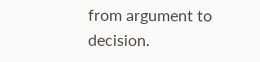from argument to decision.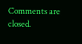Comments are closed.